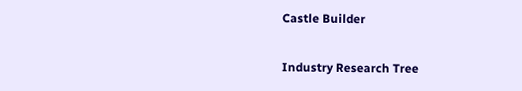Castle Builder

Industry Research Tree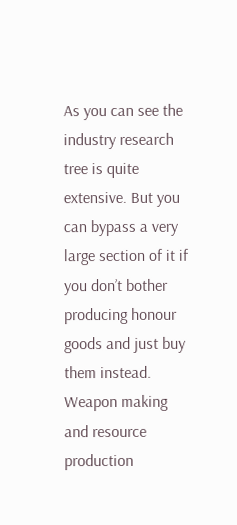As you can see the industry research tree is quite extensive. But you can bypass a very large section of it if you don’t bother producing honour goods and just buy them instead. Weapon making and resource production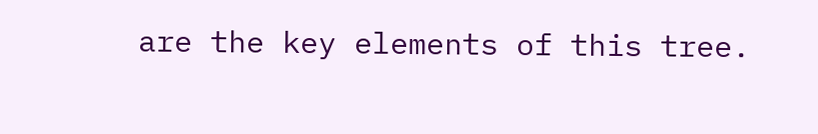are the key elements of this tree.